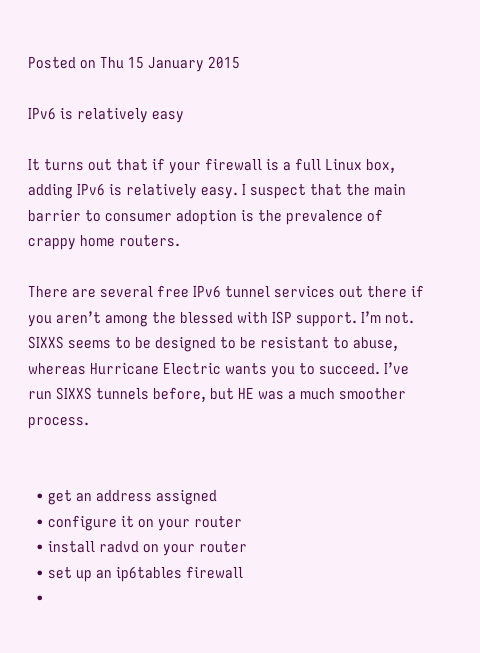Posted on Thu 15 January 2015

IPv6 is relatively easy

It turns out that if your firewall is a full Linux box, adding IPv6 is relatively easy. I suspect that the main barrier to consumer adoption is the prevalence of crappy home routers.

There are several free IPv6 tunnel services out there if you aren’t among the blessed with ISP support. I’m not. SIXXS seems to be designed to be resistant to abuse, whereas Hurricane Electric wants you to succeed. I’ve run SIXXS tunnels before, but HE was a much smoother process.


  • get an address assigned
  • configure it on your router
  • install radvd on your router
  • set up an ip6tables firewall
  •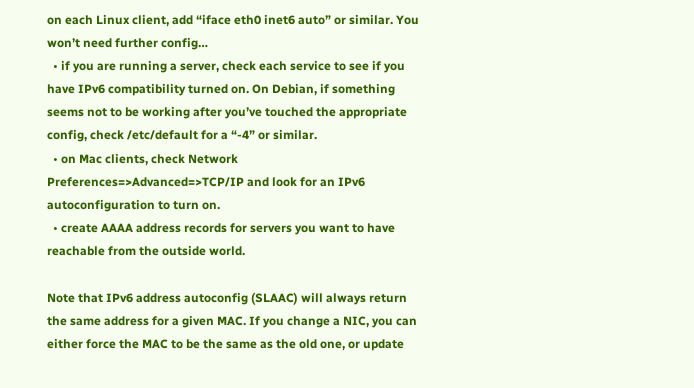on each Linux client, add “iface eth0 inet6 auto” or similar. You won’t need further config…
  • if you are running a server, check each service to see if you have IPv6 compatibility turned on. On Debian, if something seems not to be working after you’ve touched the appropriate config, check /etc/default for a “-4” or similar.
  • on Mac clients, check Network Preferences=>Advanced=>TCP/IP and look for an IPv6 autoconfiguration to turn on.
  • create AAAA address records for servers you want to have reachable from the outside world.

Note that IPv6 address autoconfig (SLAAC) will always return the same address for a given MAC. If you change a NIC, you can either force the MAC to be the same as the old one, or update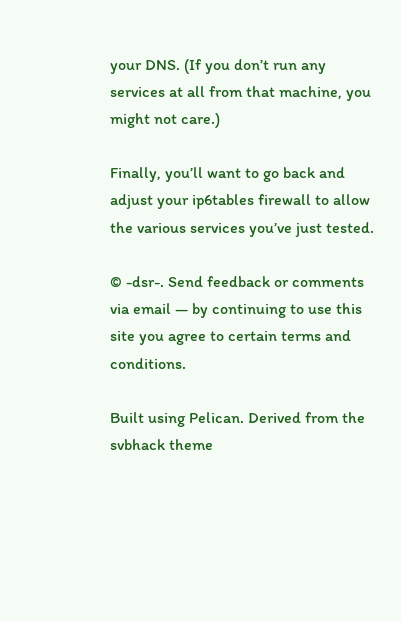your DNS. (If you don’t run any services at all from that machine, you might not care.)

Finally, you’ll want to go back and adjust your ip6tables firewall to allow the various services you’ve just tested.

© -dsr-. Send feedback or comments via email — by continuing to use this site you agree to certain terms and conditions.

Built using Pelican. Derived from the svbhack theme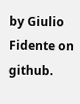by Giulio Fidente on github.